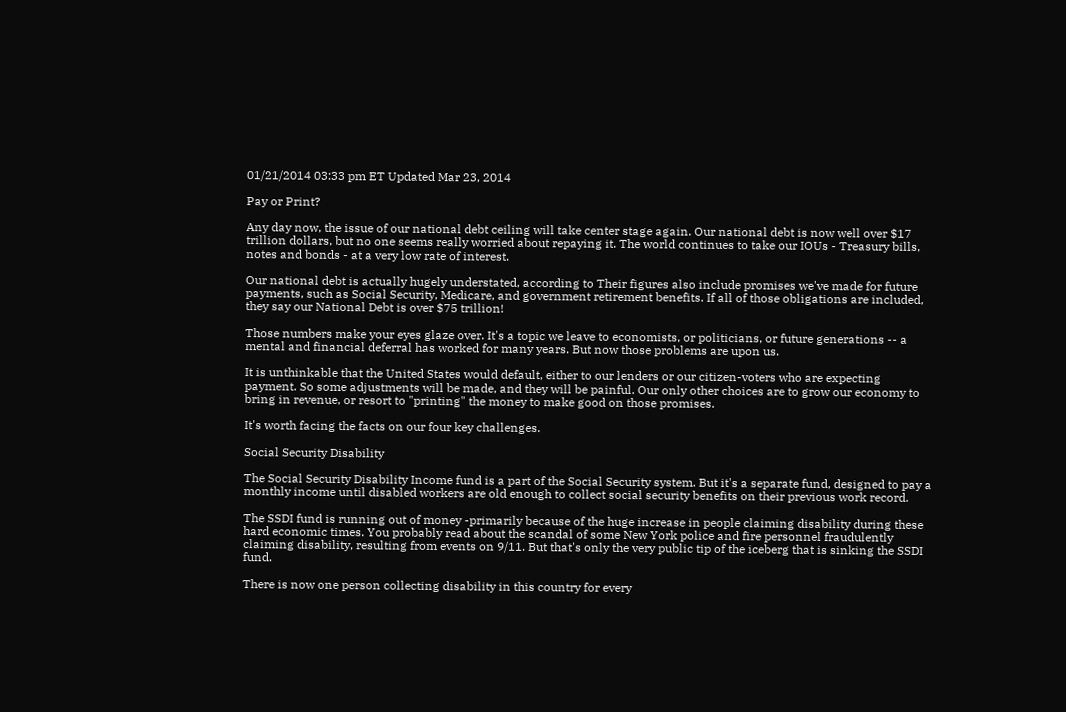01/21/2014 03:33 pm ET Updated Mar 23, 2014

Pay or Print?

Any day now, the issue of our national debt ceiling will take center stage again. Our national debt is now well over $17 trillion dollars, but no one seems really worried about repaying it. The world continues to take our IOUs - Treasury bills, notes and bonds - at a very low rate of interest.

Our national debt is actually hugely understated, according to Their figures also include promises we've made for future payments, such as Social Security, Medicare, and government retirement benefits. If all of those obligations are included, they say our National Debt is over $75 trillion!

Those numbers make your eyes glaze over. It's a topic we leave to economists, or politicians, or future generations -- a mental and financial deferral has worked for many years. But now those problems are upon us.

It is unthinkable that the United States would default, either to our lenders or our citizen-voters who are expecting payment. So some adjustments will be made, and they will be painful. Our only other choices are to grow our economy to bring in revenue, or resort to "printing" the money to make good on those promises.

It's worth facing the facts on our four key challenges.

Social Security Disability

The Social Security Disability Income fund is a part of the Social Security system. But it's a separate fund, designed to pay a monthly income until disabled workers are old enough to collect social security benefits on their previous work record.

The SSDI fund is running out of money -primarily because of the huge increase in people claiming disability during these hard economic times. You probably read about the scandal of some New York police and fire personnel fraudulently claiming disability, resulting from events on 9/11. But that's only the very public tip of the iceberg that is sinking the SSDI fund.

There is now one person collecting disability in this country for every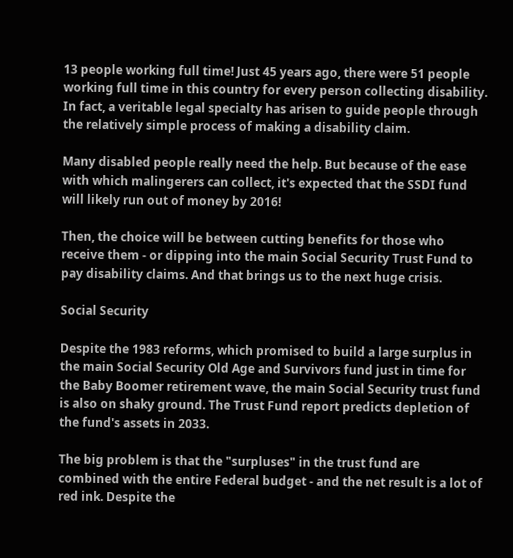13 people working full time! Just 45 years ago, there were 51 people working full time in this country for every person collecting disability. In fact, a veritable legal specialty has arisen to guide people through the relatively simple process of making a disability claim.

Many disabled people really need the help. But because of the ease with which malingerers can collect, it's expected that the SSDI fund will likely run out of money by 2016!

Then, the choice will be between cutting benefits for those who receive them - or dipping into the main Social Security Trust Fund to pay disability claims. And that brings us to the next huge crisis.

Social Security

Despite the 1983 reforms, which promised to build a large surplus in the main Social Security Old Age and Survivors fund just in time for the Baby Boomer retirement wave, the main Social Security trust fund is also on shaky ground. The Trust Fund report predicts depletion of the fund's assets in 2033.

The big problem is that the "surpluses" in the trust fund are combined with the entire Federal budget - and the net result is a lot of red ink. Despite the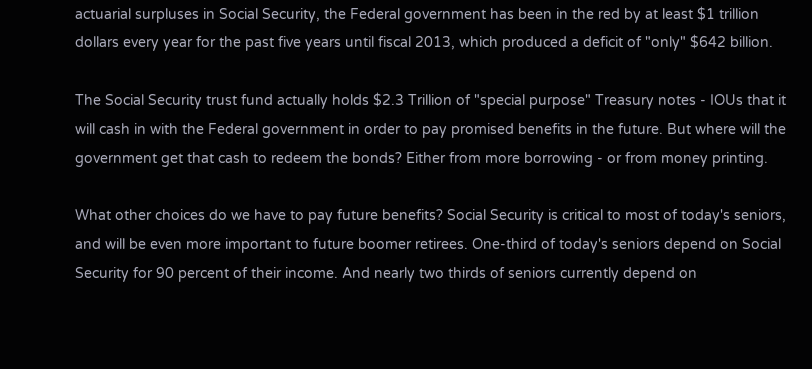actuarial surpluses in Social Security, the Federal government has been in the red by at least $1 trillion dollars every year for the past five years until fiscal 2013, which produced a deficit of "only" $642 billion.

The Social Security trust fund actually holds $2.3 Trillion of "special purpose" Treasury notes - IOUs that it will cash in with the Federal government in order to pay promised benefits in the future. But where will the government get that cash to redeem the bonds? Either from more borrowing - or from money printing.

What other choices do we have to pay future benefits? Social Security is critical to most of today's seniors, and will be even more important to future boomer retirees. One-third of today's seniors depend on Social Security for 90 percent of their income. And nearly two thirds of seniors currently depend on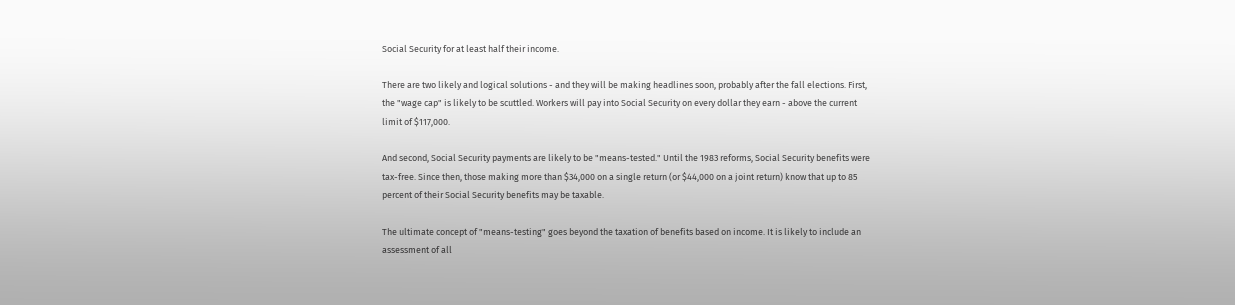Social Security for at least half their income.

There are two likely and logical solutions - and they will be making headlines soon, probably after the fall elections. First, the "wage cap" is likely to be scuttled. Workers will pay into Social Security on every dollar they earn - above the current limit of $117,000.

And second, Social Security payments are likely to be "means-tested." Until the 1983 reforms, Social Security benefits were tax-free. Since then, those making more than $34,000 on a single return (or $44,000 on a joint return) know that up to 85 percent of their Social Security benefits may be taxable.

The ultimate concept of "means-testing" goes beyond the taxation of benefits based on income. It is likely to include an assessment of all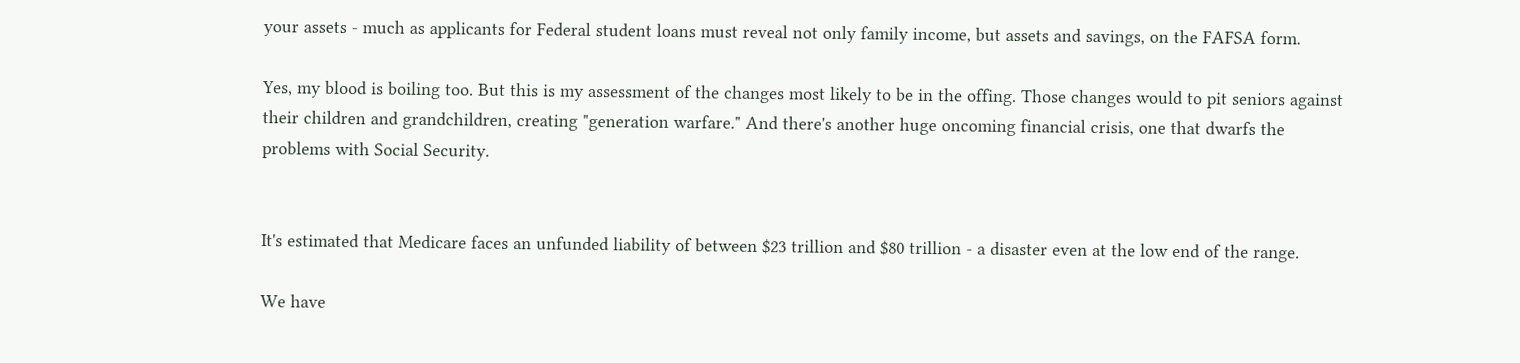your assets - much as applicants for Federal student loans must reveal not only family income, but assets and savings, on the FAFSA form.

Yes, my blood is boiling too. But this is my assessment of the changes most likely to be in the offing. Those changes would to pit seniors against their children and grandchildren, creating "generation warfare." And there's another huge oncoming financial crisis, one that dwarfs the problems with Social Security.


It's estimated that Medicare faces an unfunded liability of between $23 trillion and $80 trillion - a disaster even at the low end of the range.

We have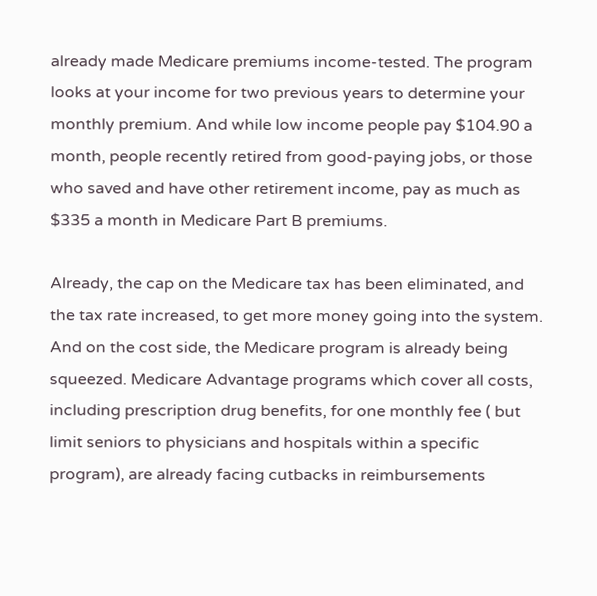already made Medicare premiums income-tested. The program looks at your income for two previous years to determine your monthly premium. And while low income people pay $104.90 a month, people recently retired from good-paying jobs, or those who saved and have other retirement income, pay as much as $335 a month in Medicare Part B premiums.

Already, the cap on the Medicare tax has been eliminated, and the tax rate increased, to get more money going into the system. And on the cost side, the Medicare program is already being squeezed. Medicare Advantage programs which cover all costs, including prescription drug benefits, for one monthly fee ( but limit seniors to physicians and hospitals within a specific program), are already facing cutbacks in reimbursements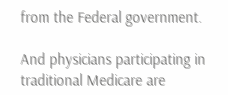from the Federal government.

And physicians participating in traditional Medicare are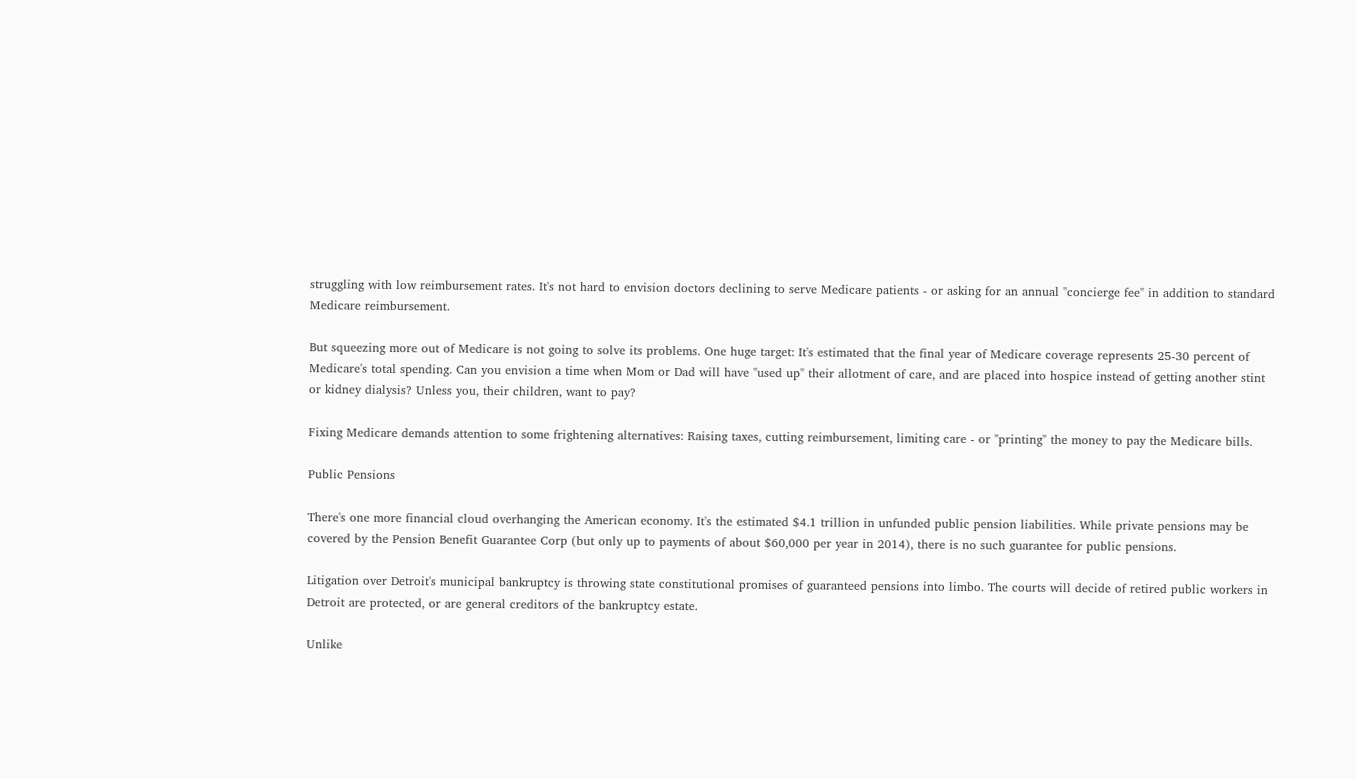struggling with low reimbursement rates. It's not hard to envision doctors declining to serve Medicare patients - or asking for an annual "concierge fee" in addition to standard Medicare reimbursement.

But squeezing more out of Medicare is not going to solve its problems. One huge target: It's estimated that the final year of Medicare coverage represents 25-30 percent of Medicare's total spending. Can you envision a time when Mom or Dad will have "used up" their allotment of care, and are placed into hospice instead of getting another stint or kidney dialysis? Unless you, their children, want to pay?

Fixing Medicare demands attention to some frightening alternatives: Raising taxes, cutting reimbursement, limiting care - or "printing" the money to pay the Medicare bills.

Public Pensions

There's one more financial cloud overhanging the American economy. It's the estimated $4.1 trillion in unfunded public pension liabilities. While private pensions may be covered by the Pension Benefit Guarantee Corp (but only up to payments of about $60,000 per year in 2014), there is no such guarantee for public pensions.

Litigation over Detroit's municipal bankruptcy is throwing state constitutional promises of guaranteed pensions into limbo. The courts will decide of retired public workers in Detroit are protected, or are general creditors of the bankruptcy estate.

Unlike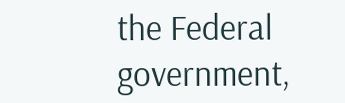the Federal government,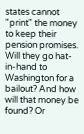states cannot "print" the money to keep their pension promises. Will they go hat-in-hand to Washington for a bailout? And how will that money be found? Or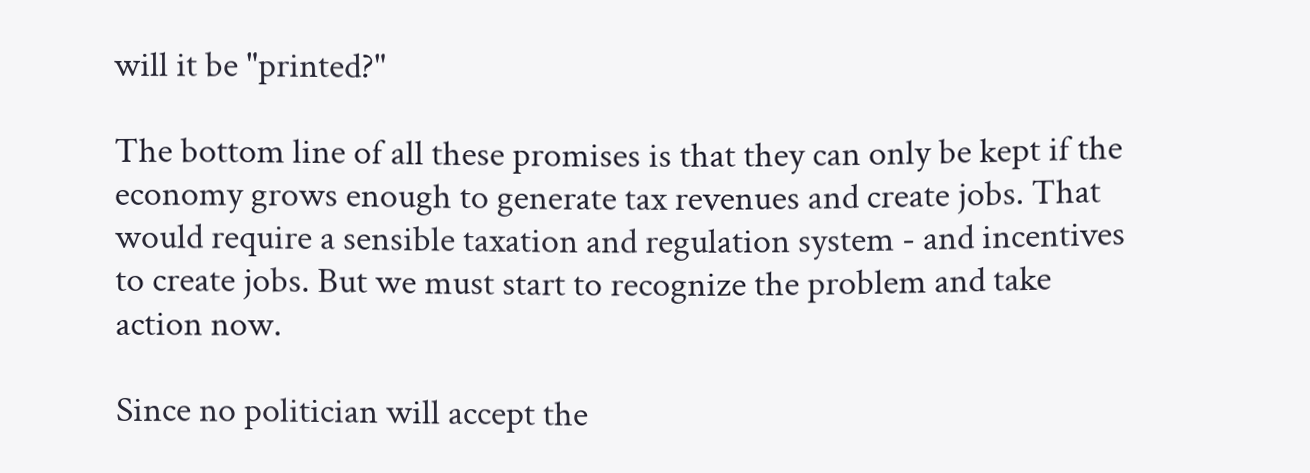will it be "printed?"

The bottom line of all these promises is that they can only be kept if the economy grows enough to generate tax revenues and create jobs. That would require a sensible taxation and regulation system - and incentives to create jobs. But we must start to recognize the problem and take action now.

Since no politician will accept the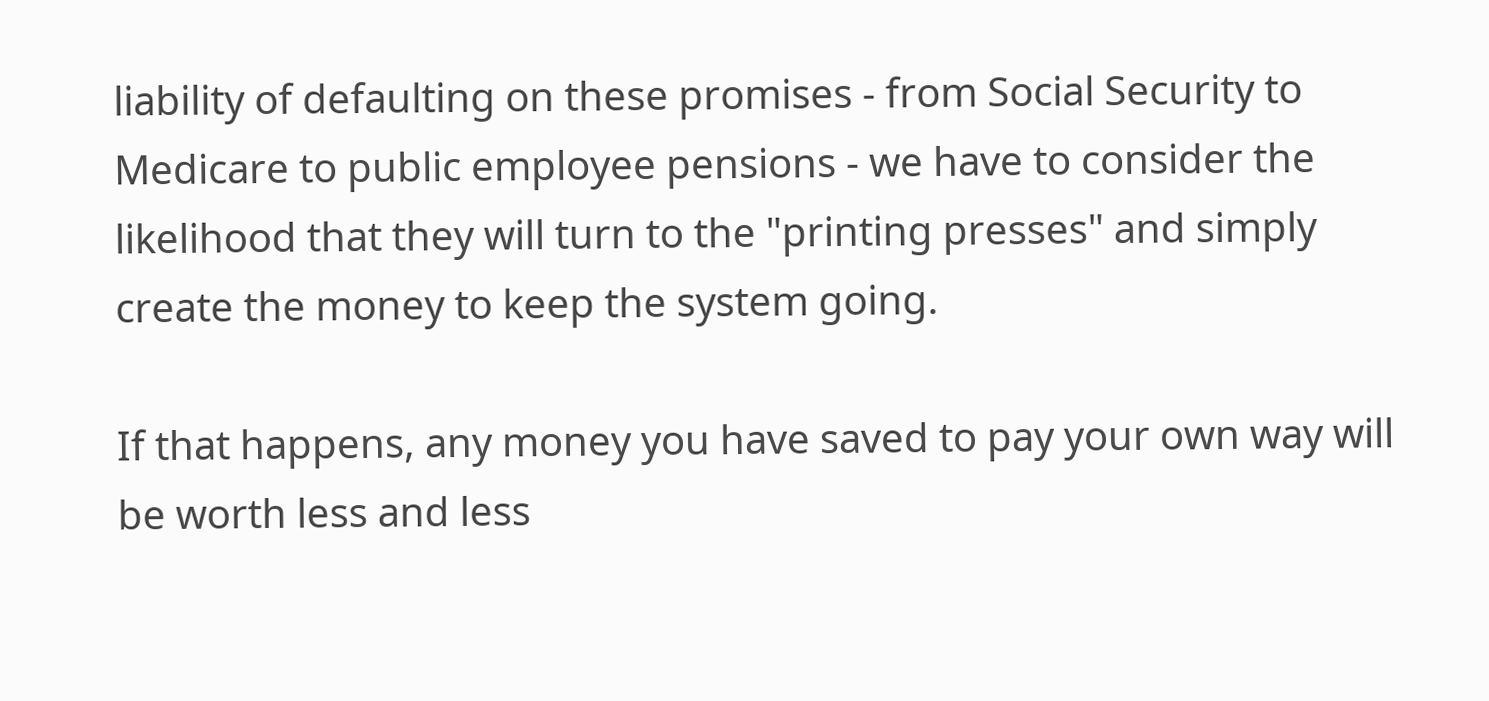liability of defaulting on these promises - from Social Security to Medicare to public employee pensions - we have to consider the likelihood that they will turn to the "printing presses" and simply create the money to keep the system going.

If that happens, any money you have saved to pay your own way will be worth less and less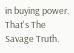in buying power. That's The Savage Truth.